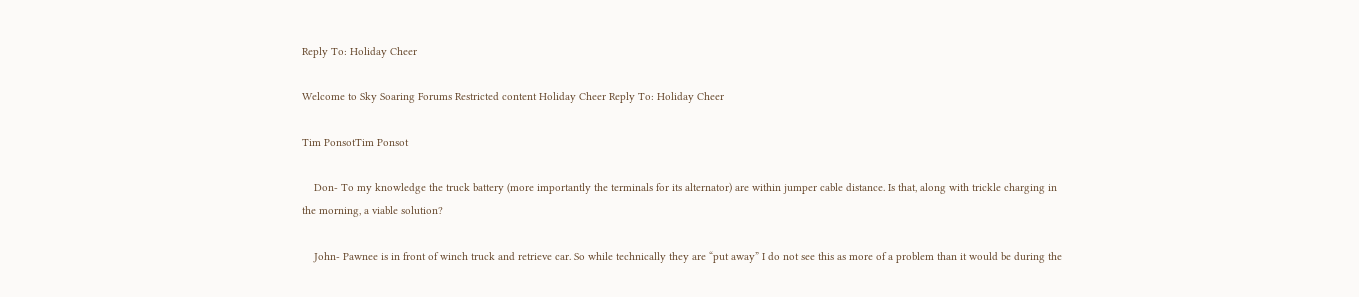Reply To: Holiday Cheer

Welcome to Sky Soaring Forums Restricted content Holiday Cheer Reply To: Holiday Cheer

Tim PonsotTim Ponsot

    Don- To my knowledge the truck battery (more importantly the terminals for its alternator) are within jumper cable distance. Is that, along with trickle charging in the morning, a viable solution?

    John- Pawnee is in front of winch truck and retrieve car. So while technically they are “put away” I do not see this as more of a problem than it would be during the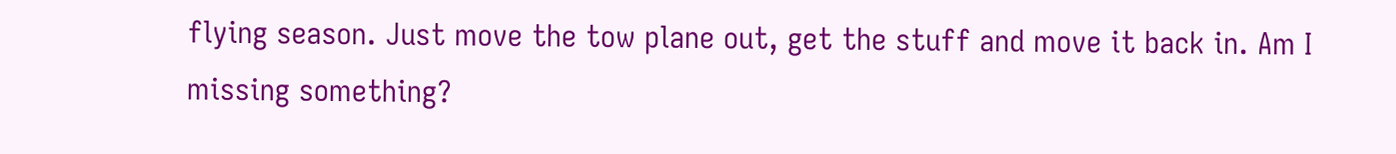flying season. Just move the tow plane out, get the stuff and move it back in. Am I missing something?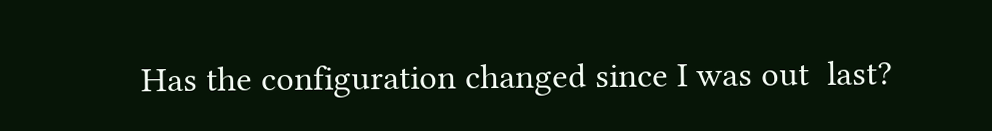Has the configuration changed since I was out  last?